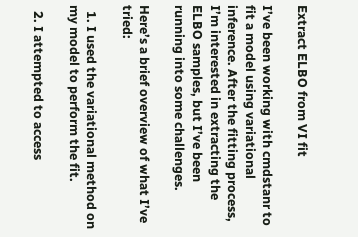Extract ELBO from VI fit

I’ve been working with cmdstanr to fit a model using variational inference. After the fitting process, I’m interested in extracting the ELBO samples, but I’ve been running into some challenges.

Here’s a brief overview of what I’ve tried:

  1. I used the variational method on my model to perform the fit.

  2. I attempted to access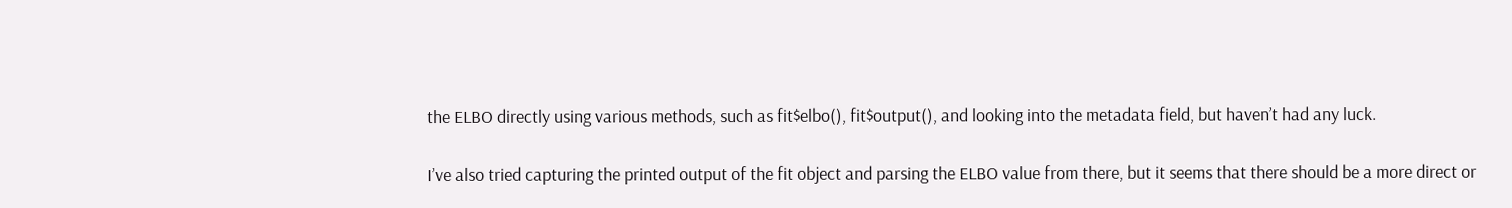the ELBO directly using various methods, such as fit$elbo(), fit$output(), and looking into the metadata field, but haven’t had any luck.

I’ve also tried capturing the printed output of the fit object and parsing the ELBO value from there, but it seems that there should be a more direct or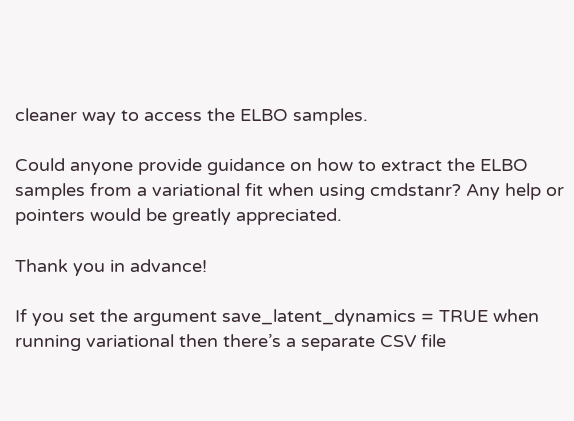cleaner way to access the ELBO samples.

Could anyone provide guidance on how to extract the ELBO samples from a variational fit when using cmdstanr? Any help or pointers would be greatly appreciated.

Thank you in advance!

If you set the argument save_latent_dynamics = TRUE when running variational then there’s a separate CSV file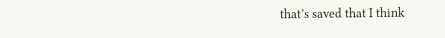that’s saved that I think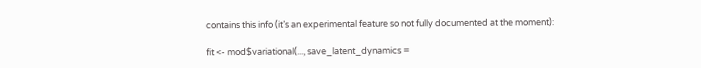contains this info (it’s an experimental feature so not fully documented at the moment):

fit <- mod$variational(..., save_latent_dynamics =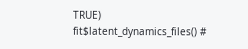TRUE)
fit$latent_dynamics_files() #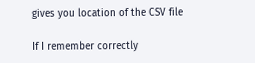gives you location of the CSV file

If I remember correctly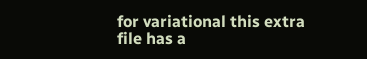for variational this extra file has a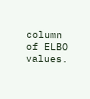column of ELBO values.